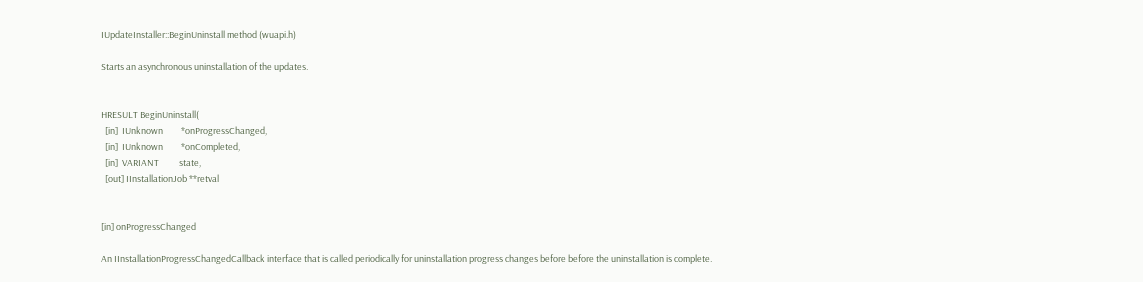IUpdateInstaller::BeginUninstall method (wuapi.h)

Starts an asynchronous uninstallation of the updates.


HRESULT BeginUninstall(
  [in]  IUnknown         *onProgressChanged,
  [in]  IUnknown         *onCompleted,
  [in]  VARIANT          state,
  [out] IInstallationJob **retval


[in] onProgressChanged

An IInstallationProgressChangedCallback interface that is called periodically for uninstallation progress changes before before the uninstallation is complete.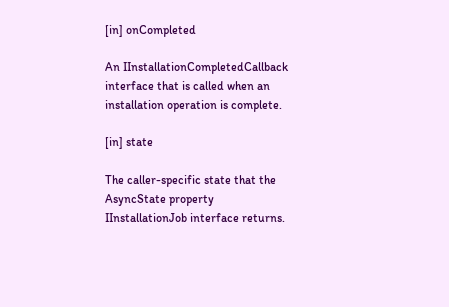[in] onCompleted

An IInstallationCompletedCallback interface that is called when an installation operation is complete.

[in] state

The caller-specific state that the AsyncState property IInstallationJob interface returns.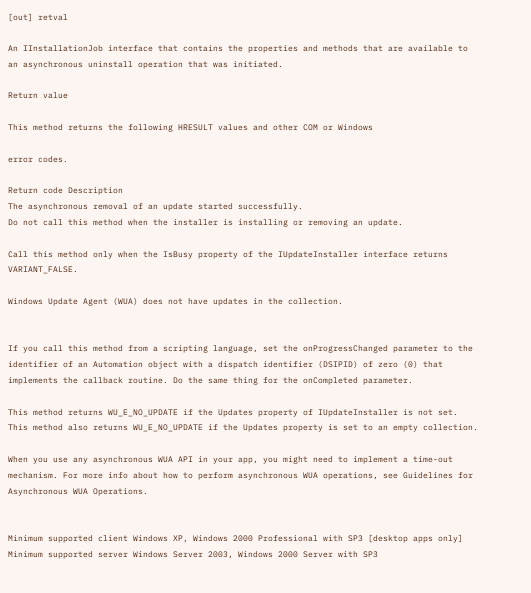[out] retval

An IInstallationJob interface that contains the properties and methods that are available to an asynchronous uninstall operation that was initiated.

Return value

This method returns the following HRESULT values and other COM or Windows

error codes.

Return code Description
The asynchronous removal of an update started successfully.
Do not call this method when the installer is installing or removing an update.

Call this method only when the IsBusy property of the IUpdateInstaller interface returns VARIANT_FALSE.

Windows Update Agent (WUA) does not have updates in the collection.


If you call this method from a scripting language, set the onProgressChanged parameter to the identifier of an Automation object with a dispatch identifier (DSIPID) of zero (0) that implements the callback routine. Do the same thing for the onCompleted parameter.

This method returns WU_E_NO_UPDATE if the Updates property of IUpdateInstaller is not set. This method also returns WU_E_NO_UPDATE if the Updates property is set to an empty collection.

When you use any asynchronous WUA API in your app, you might need to implement a time-out mechanism. For more info about how to perform asynchronous WUA operations, see Guidelines for Asynchronous WUA Operations.


Minimum supported client Windows XP, Windows 2000 Professional with SP3 [desktop apps only]
Minimum supported server Windows Server 2003, Windows 2000 Server with SP3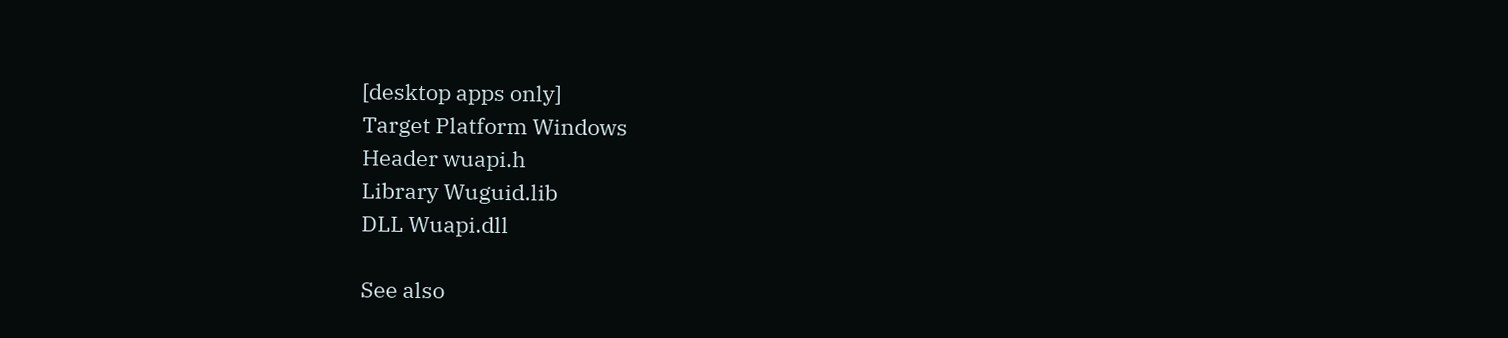[desktop apps only]
Target Platform Windows
Header wuapi.h
Library Wuguid.lib
DLL Wuapi.dll

See also